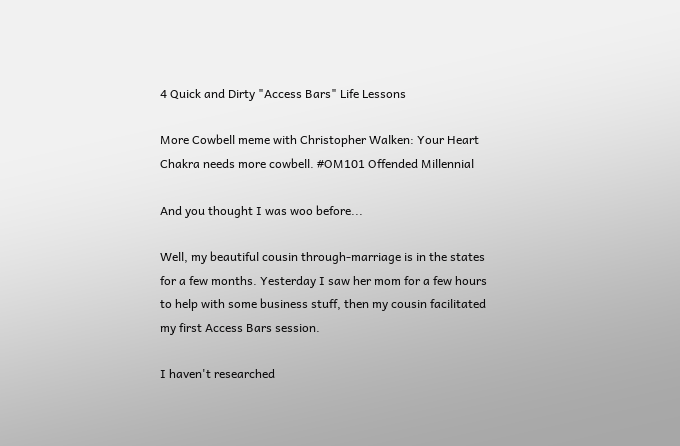4 Quick and Dirty "Access Bars" Life Lessons

More Cowbell meme with Christopher Walken: Your Heart Chakra needs more cowbell. #OM101 Offended Millennial

And you thought I was woo before...

Well, my beautiful cousin through-marriage is in the states for a few months. Yesterday I saw her mom for a few hours to help with some business stuff, then my cousin facilitated my first Access Bars session.

I haven't researched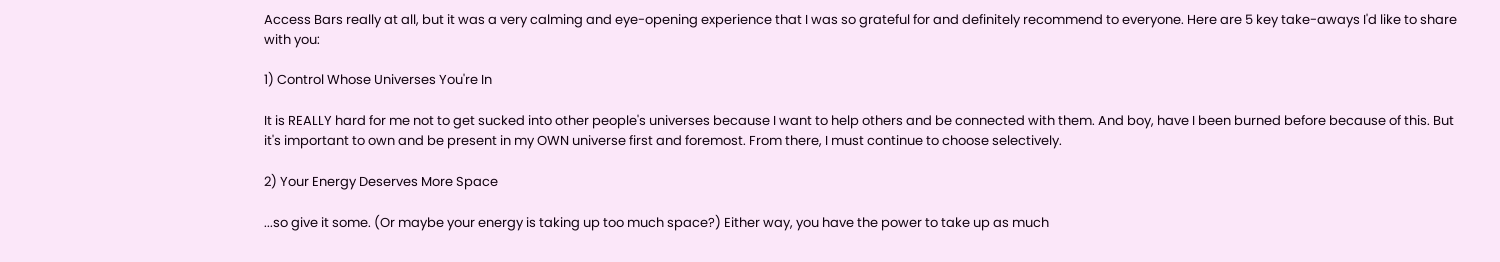Access Bars really at all, but it was a very calming and eye-opening experience that I was so grateful for and definitely recommend to everyone. Here are 5 key take-aways I'd like to share with you:

1) Control Whose Universes You're In

It is REALLY hard for me not to get sucked into other people's universes because I want to help others and be connected with them. And boy, have I been burned before because of this. But it's important to own and be present in my OWN universe first and foremost. From there, I must continue to choose selectively.

2) Your Energy Deserves More Space

...so give it some. (Or maybe your energy is taking up too much space?) Either way, you have the power to take up as much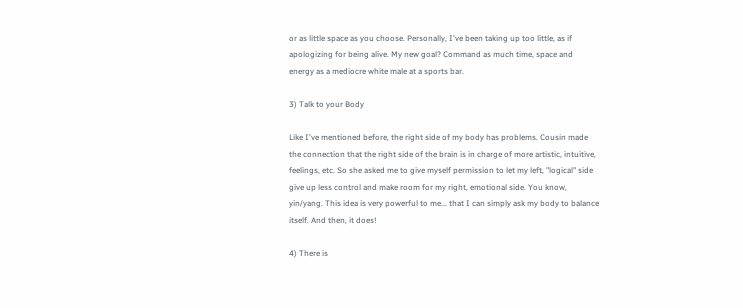or as little space as you choose. Personally, I've been taking up too little, as if apologizing for being alive. My new goal? Command as much time, space and energy as a mediocre white male at a sports bar.

3) Talk to your Body

Like I've mentioned before, the right side of my body has problems. Cousin made the connection that the right side of the brain is in charge of more artistic, intuitive, feelings, etc. So she asked me to give myself permission to let my left, "logical" side give up less control and make room for my right, emotional side. You know, yin/yang. This idea is very powerful to me... that I can simply ask my body to balance itself. And then, it does!

4) There is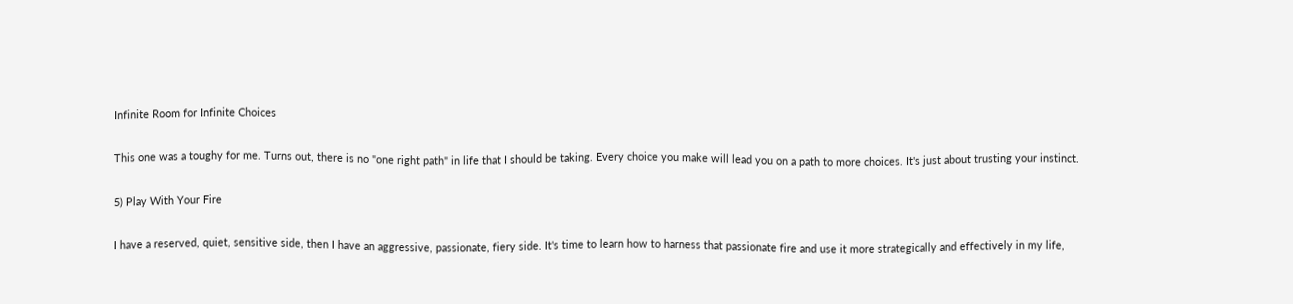Infinite Room for Infinite Choices

This one was a toughy for me. Turns out, there is no "one right path" in life that I should be taking. Every choice you make will lead you on a path to more choices. It's just about trusting your instinct.

5) Play With Your Fire

I have a reserved, quiet, sensitive side, then I have an aggressive, passionate, fiery side. It's time to learn how to harness that passionate fire and use it more strategically and effectively in my life,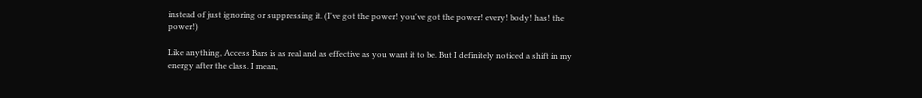instead of just ignoring or suppressing it. (I've got the power! you've got the power! every! body! has! the power!)

Like anything, Access Bars is as real and as effective as you want it to be. But I definitely noticed a shift in my energy after the class. I mean,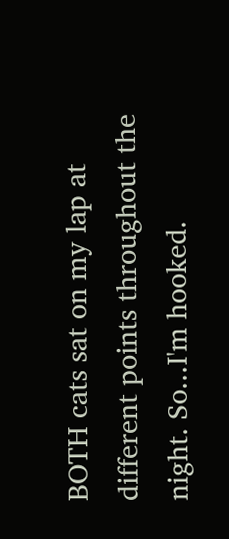BOTH cats sat on my lap at different points throughout the night. So...I'm hooked.